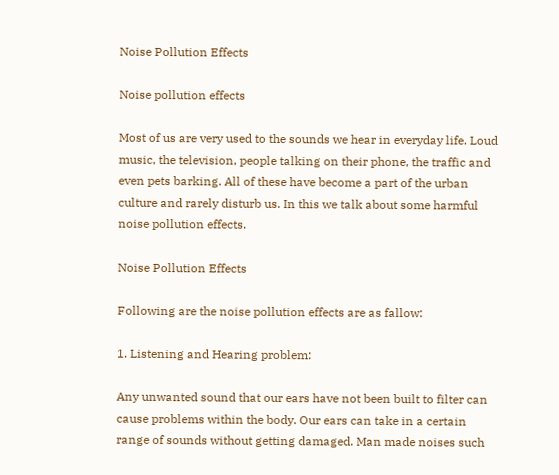Noise Pollution Effects

Noise pollution effects

Most of us are very used to the sounds we hear in everyday life. Loud music, the television, people talking on their phone, the traffic and even pets barking. All of these have become a part of the urban culture and rarely disturb us. In this we talk about some harmful noise pollution effects.

Noise Pollution Effects

Following are the noise pollution effects are as fallow:

1. Listening and Hearing problem:

Any unwanted sound that our ears have not been built to filter can cause problems within the body. Our ears can take in a certain range of sounds without getting damaged. Man made noises such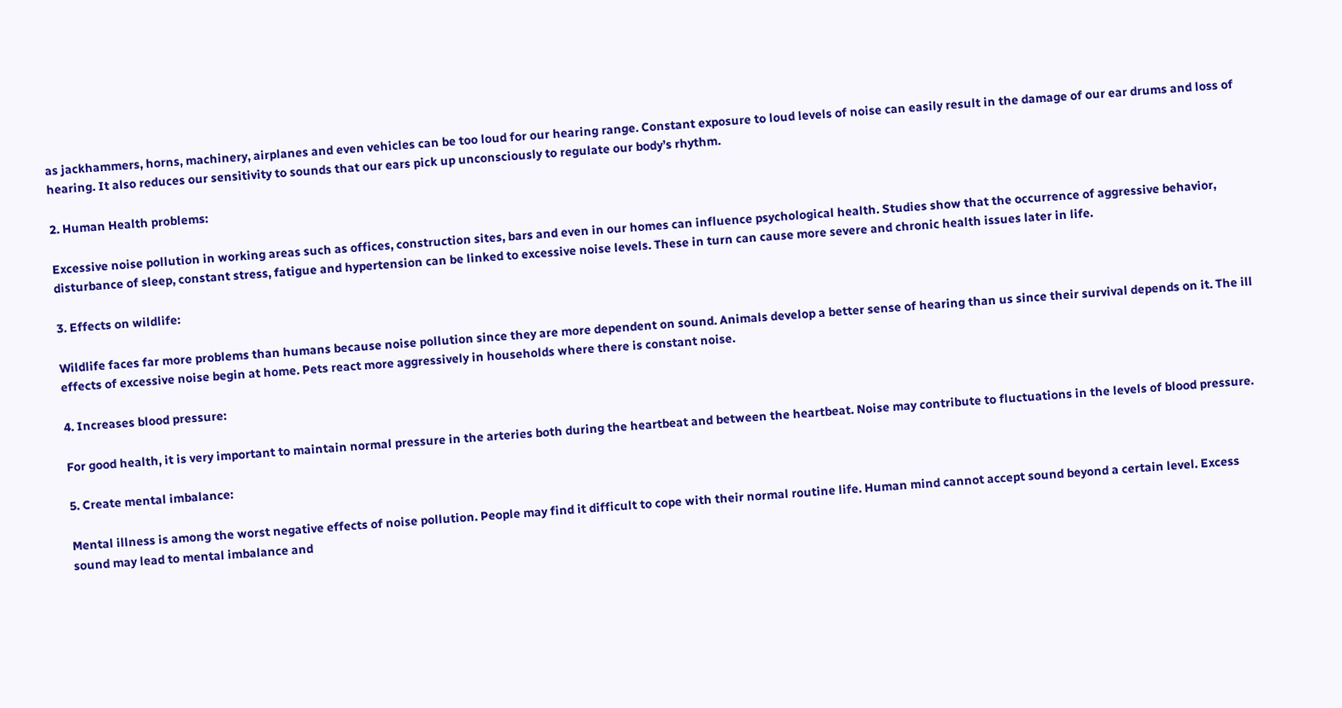as jackhammers, horns, machinery, airplanes and even vehicles can be too loud for our hearing range. Constant exposure to loud levels of noise can easily result in the damage of our ear drums and loss of hearing. It also reduces our sensitivity to sounds that our ears pick up unconsciously to regulate our body’s rhythm.

2. Human Health problems:

Excessive noise pollution in working areas such as offices, construction sites, bars and even in our homes can influence psychological health. Studies show that the occurrence of aggressive behavior, disturbance of sleep, constant stress, fatigue and hypertension can be linked to excessive noise levels. These in turn can cause more severe and chronic health issues later in life.

3. Effects on wildlife:

Wildlife faces far more problems than humans because noise pollution since they are more dependent on sound. Animals develop a better sense of hearing than us since their survival depends on it. The ill effects of excessive noise begin at home. Pets react more aggressively in households where there is constant noise.

4. Increases blood pressure:

For good health, it is very important to maintain normal pressure in the arteries both during the heartbeat and between the heartbeat. Noise may contribute to fluctuations in the levels of blood pressure.

5. Create mental imbalance:

Mental illness is among the worst negative effects of noise pollution. People may find it difficult to cope with their normal routine life. Human mind cannot accept sound beyond a certain level. Excess sound may lead to mental imbalance and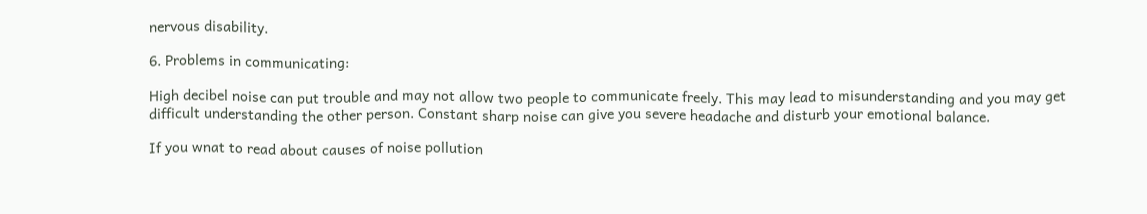nervous disability.

6. Problems in communicating:

High decibel noise can put trouble and may not allow two people to communicate freely. This may lead to misunderstanding and you may get difficult understanding the other person. Constant sharp noise can give you severe headache and disturb your emotional balance.

If you wnat to read about causes of noise pollution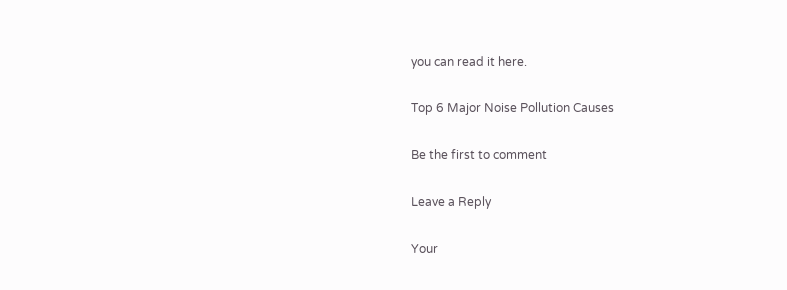you can read it here.

Top 6 Major Noise Pollution Causes

Be the first to comment

Leave a Reply

Your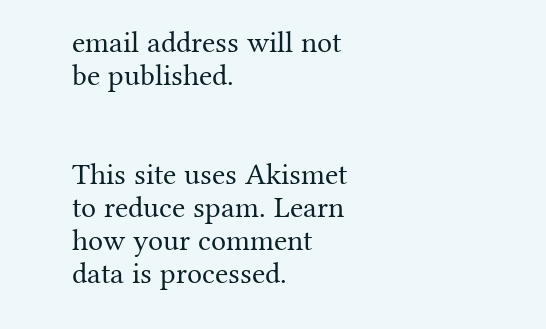email address will not be published.


This site uses Akismet to reduce spam. Learn how your comment data is processed.